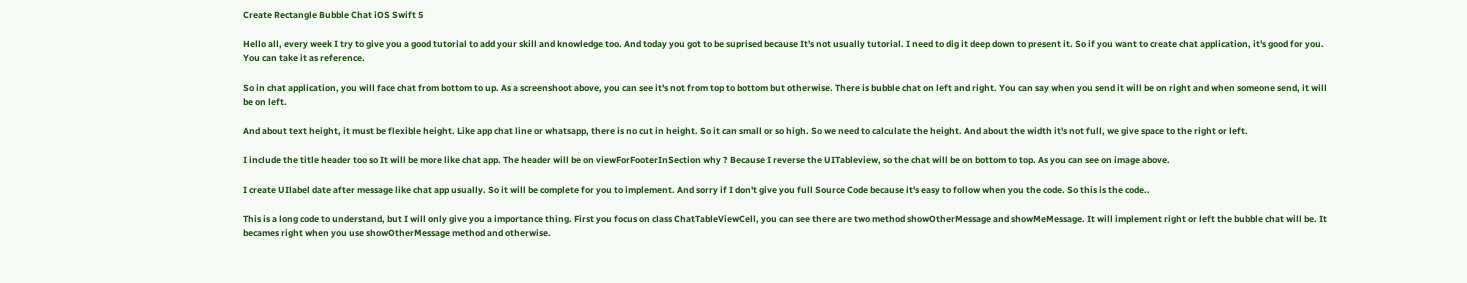Create Rectangle Bubble Chat iOS Swift 5

Hello all, every week I try to give you a good tutorial to add your skill and knowledge too. And today you got to be suprised because It's not usually tutorial. I need to dig it deep down to present it. So if you want to create chat application, it's good for you. You can take it as reference.

So in chat application, you will face chat from bottom to up. As a screenshoot above, you can see it's not from top to bottom but otherwise. There is bubble chat on left and right. You can say when you send it will be on right and when someone send, it will be on left.

And about text height, it must be flexible height. Like app chat line or whatsapp, there is no cut in height. So it can small or so high. So we need to calculate the height. And about the width it's not full, we give space to the right or left.

I include the title header too so It will be more like chat app. The header will be on viewForFooterInSection why ? Because I reverse the UITableview, so the chat will be on bottom to top. As you can see on image above.

I create UIlabel date after message like chat app usually. So it will be complete for you to implement. And sorry if I don't give you full Source Code because it's easy to follow when you the code. So this is the code..

This is a long code to understand, but I will only give you a importance thing. First you focus on class ChatTableViewCell, you can see there are two method showOtherMessage and showMeMessage. It will implement right or left the bubble chat will be. It becames right when you use showOtherMessage method and otherwise.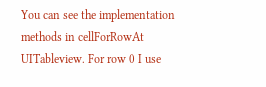You can see the implementation methods in cellForRowAt UITableview. For row 0 I use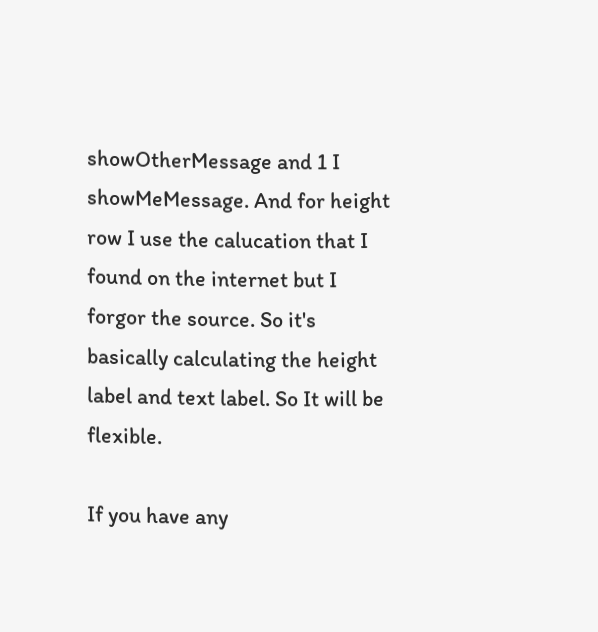showOtherMessage and 1 I showMeMessage. And for height row I use the calucation that I found on the internet but I forgor the source. So it's basically calculating the height label and text label. So It will be flexible.

If you have any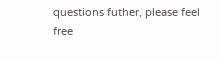questions futher, please feel free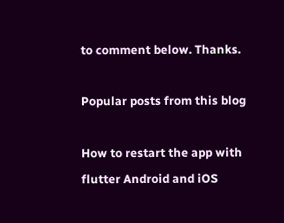to comment below. Thanks.

Popular posts from this blog

How to restart the app with flutter Android and iOS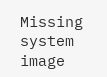Missing system image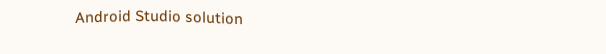Android Studio solution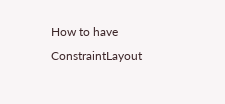How to have ConstraintLayout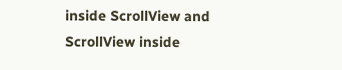inside ScrollView and ScrollView inside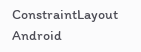ConstraintLayout Android